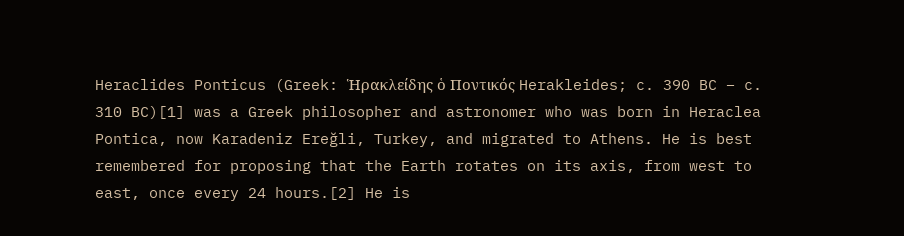Heraclides Ponticus (Greek: Ἡρακλείδης ὁ Ποντικός Herakleides; c. 390 BC – c. 310 BC)[1] was a Greek philosopher and astronomer who was born in Heraclea Pontica, now Karadeniz Ereğli, Turkey, and migrated to Athens. He is best remembered for proposing that the Earth rotates on its axis, from west to east, once every 24 hours.[2] He is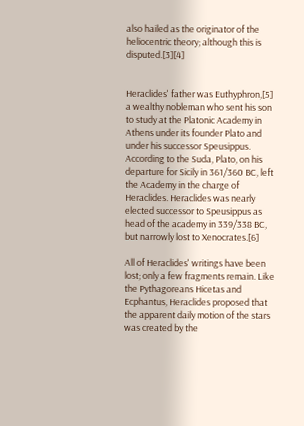also hailed as the originator of the heliocentric theory; although this is disputed.[3][4]


Heraclides' father was Euthyphron,[5] a wealthy nobleman who sent his son to study at the Platonic Academy in Athens under its founder Plato and under his successor Speusippus. According to the Suda, Plato, on his departure for Sicily in 361/360 BC, left the Academy in the charge of Heraclides. Heraclides was nearly elected successor to Speusippus as head of the academy in 339/338 BC, but narrowly lost to Xenocrates.[6]

All of Heraclides' writings have been lost; only a few fragments remain. Like the Pythagoreans Hicetas and Ecphantus, Heraclides proposed that the apparent daily motion of the stars was created by the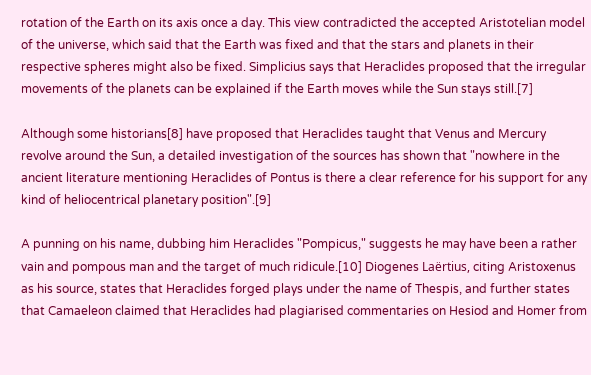rotation of the Earth on its axis once a day. This view contradicted the accepted Aristotelian model of the universe, which said that the Earth was fixed and that the stars and planets in their respective spheres might also be fixed. Simplicius says that Heraclides proposed that the irregular movements of the planets can be explained if the Earth moves while the Sun stays still.[7]

Although some historians[8] have proposed that Heraclides taught that Venus and Mercury revolve around the Sun, a detailed investigation of the sources has shown that "nowhere in the ancient literature mentioning Heraclides of Pontus is there a clear reference for his support for any kind of heliocentrical planetary position".[9]

A punning on his name, dubbing him Heraclides "Pompicus," suggests he may have been a rather vain and pompous man and the target of much ridicule.[10] Diogenes Laërtius, citing Aristoxenus as his source, states that Heraclides forged plays under the name of Thespis, and further states that Camaeleon claimed that Heraclides had plagiarised commentaries on Hesiod and Homer from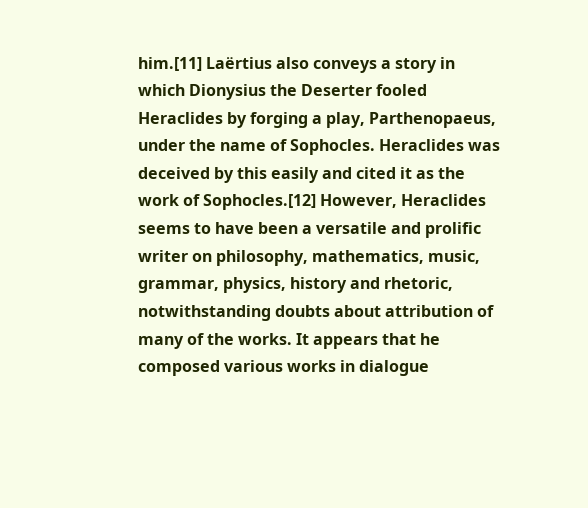him.[11] Laërtius also conveys a story in which Dionysius the Deserter fooled Heraclides by forging a play, Parthenopaeus, under the name of Sophocles. Heraclides was deceived by this easily and cited it as the work of Sophocles.[12] However, Heraclides seems to have been a versatile and prolific writer on philosophy, mathematics, music, grammar, physics, history and rhetoric, notwithstanding doubts about attribution of many of the works. It appears that he composed various works in dialogue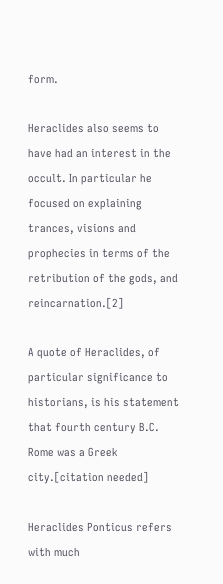form.

Heraclides also seems to have had an interest in the occult. In particular he focused on explaining trances, visions and prophecies in terms of the retribution of the gods, and reincarnation.[2]

A quote of Heraclides, of particular significance to historians, is his statement that fourth century B.C. Rome was a Greek city.[citation needed]

Heraclides Ponticus refers with much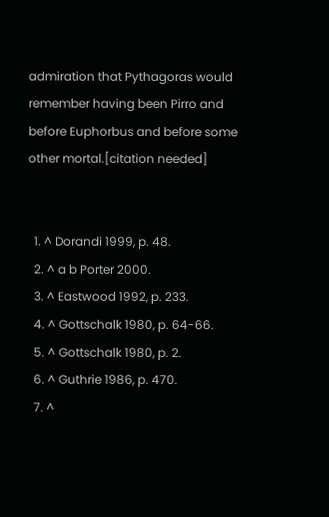admiration that Pythagoras would remember having been Pirro and before Euphorbus and before some other mortal.[citation needed]


  1. ^ Dorandi 1999, p. 48.
  2. ^ a b Porter 2000.
  3. ^ Eastwood 1992, p. 233.
  4. ^ Gottschalk 1980, p. 64-66.
  5. ^ Gottschalk 1980, p. 2.
  6. ^ Guthrie 1986, p. 470.
  7. ^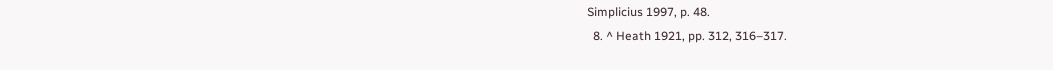Simplicius 1997, p. 48.
  8. ^ Heath 1921, pp. 312, 316–317.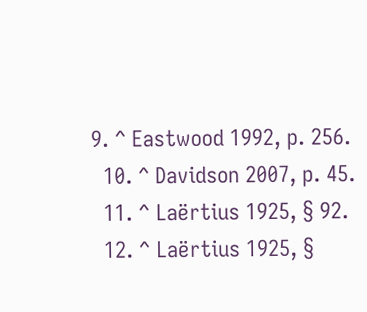9. ^ Eastwood 1992, p. 256.
  10. ^ Davidson 2007, p. 45.
  11. ^ Laërtius 1925, § 92.
  12. ^ Laërtius 1925, §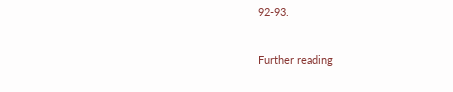92-93.


Further reading